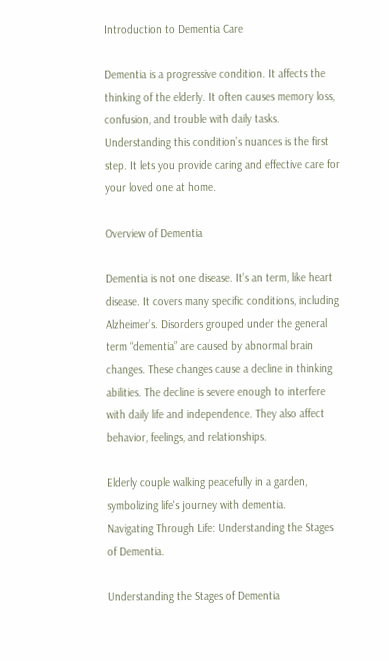Introduction to Dementia Care

Dementia is a progressive condition. It affects the thinking of the elderly. It often causes memory loss, confusion, and trouble with daily tasks. Understanding this condition’s nuances is the first step. It lets you provide caring and effective care for your loved one at home.

Overview of Dementia

Dementia is not one disease. It’s an term, like heart disease. It covers many specific conditions, including Alzheimer’s. Disorders grouped under the general term “dementia” are caused by abnormal brain changes. These changes cause a decline in thinking abilities. The decline is severe enough to interfere with daily life and independence. They also affect behavior, feelings, and relationships.

Elderly couple walking peacefully in a garden, symbolizing life's journey with dementia.
Navigating Through Life: Understanding the Stages of Dementia.

Understanding the Stages of Dementia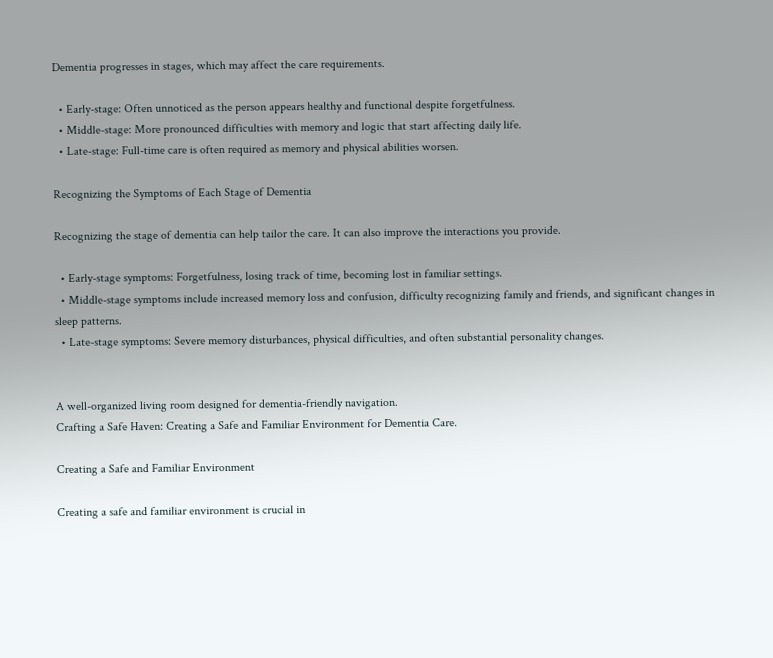Dementia progresses in stages, which may affect the care requirements.

  • Early-stage: Often unnoticed as the person appears healthy and functional despite forgetfulness.
  • Middle-stage: More pronounced difficulties with memory and logic that start affecting daily life.
  • Late-stage: Full-time care is often required as memory and physical abilities worsen.

Recognizing the Symptoms of Each Stage of Dementia

Recognizing the stage of dementia can help tailor the care. It can also improve the interactions you provide.

  • Early-stage symptoms: Forgetfulness, losing track of time, becoming lost in familiar settings.
  • Middle-stage symptoms include increased memory loss and confusion, difficulty recognizing family and friends, and significant changes in sleep patterns.
  • Late-stage symptoms: Severe memory disturbances, physical difficulties, and often substantial personality changes.


A well-organized living room designed for dementia-friendly navigation.
Crafting a Safe Haven: Creating a Safe and Familiar Environment for Dementia Care.

Creating a Safe and Familiar Environment

Creating a safe and familiar environment is crucial in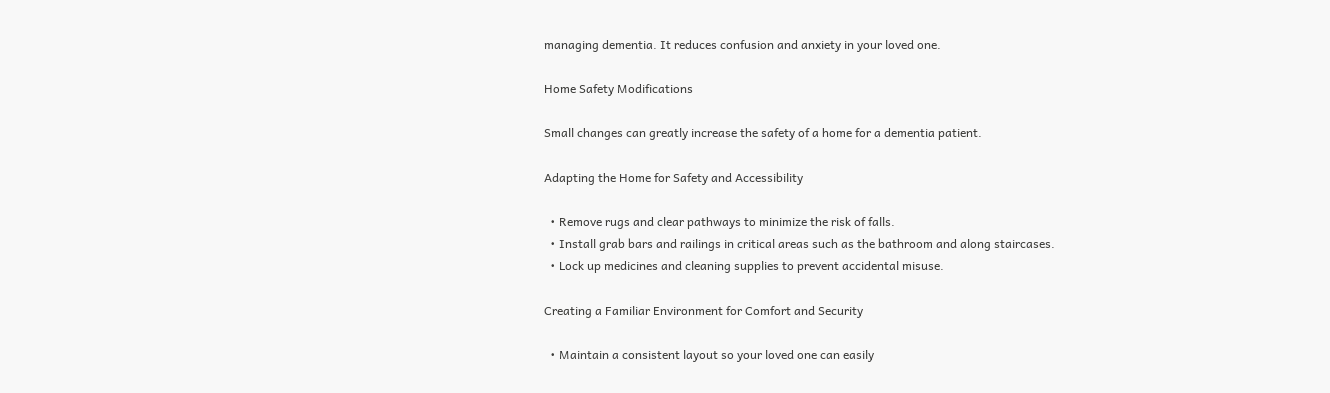managing dementia. It reduces confusion and anxiety in your loved one.

Home Safety Modifications

Small changes can greatly increase the safety of a home for a dementia patient.

Adapting the Home for Safety and Accessibility

  • Remove rugs and clear pathways to minimize the risk of falls.
  • Install grab bars and railings in critical areas such as the bathroom and along staircases.
  • Lock up medicines and cleaning supplies to prevent accidental misuse.

Creating a Familiar Environment for Comfort and Security

  • Maintain a consistent layout so your loved one can easily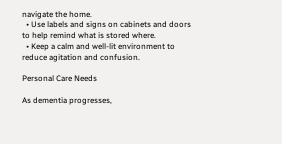navigate the home.
  • Use labels and signs on cabinets and doors to help remind what is stored where.
  • Keep a calm and well-lit environment to reduce agitation and confusion.

Personal Care Needs

As dementia progresses,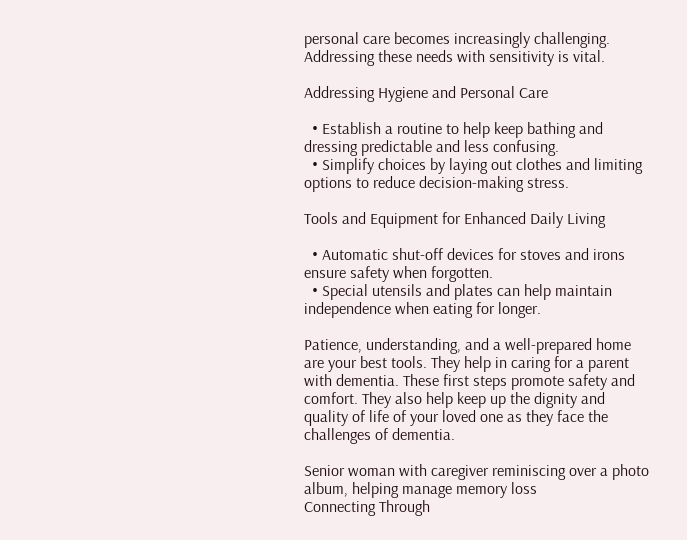personal care becomes increasingly challenging. Addressing these needs with sensitivity is vital.

Addressing Hygiene and Personal Care

  • Establish a routine to help keep bathing and dressing predictable and less confusing.
  • Simplify choices by laying out clothes and limiting options to reduce decision-making stress.

Tools and Equipment for Enhanced Daily Living

  • Automatic shut-off devices for stoves and irons ensure safety when forgotten.
  • Special utensils and plates can help maintain independence when eating for longer.

Patience, understanding, and a well-prepared home are your best tools. They help in caring for a parent with dementia. These first steps promote safety and comfort. They also help keep up the dignity and quality of life of your loved one as they face the challenges of dementia.

Senior woman with caregiver reminiscing over a photo album, helping manage memory loss
Connecting Through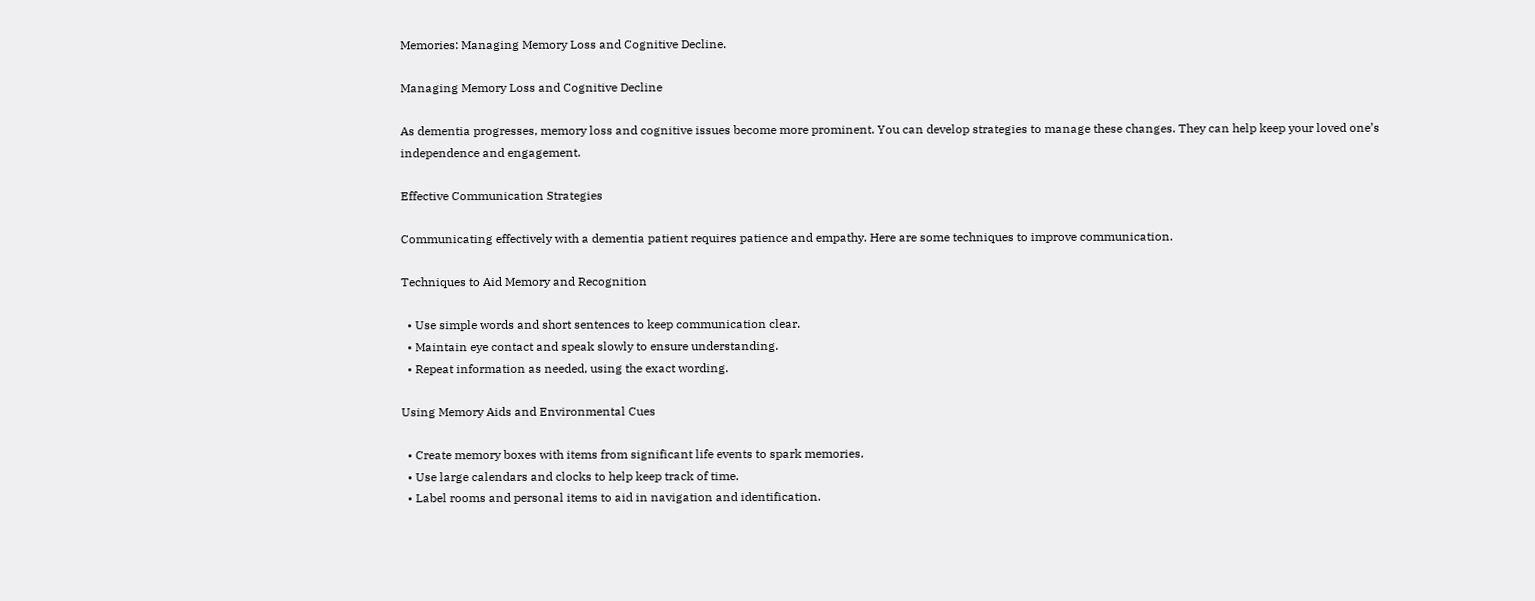Memories: Managing Memory Loss and Cognitive Decline.

Managing Memory Loss and Cognitive Decline

As dementia progresses, memory loss and cognitive issues become more prominent. You can develop strategies to manage these changes. They can help keep your loved one’s independence and engagement.

Effective Communication Strategies

Communicating effectively with a dementia patient requires patience and empathy. Here are some techniques to improve communication.

Techniques to Aid Memory and Recognition

  • Use simple words and short sentences to keep communication clear.
  • Maintain eye contact and speak slowly to ensure understanding.
  • Repeat information as needed, using the exact wording.

Using Memory Aids and Environmental Cues

  • Create memory boxes with items from significant life events to spark memories.
  • Use large calendars and clocks to help keep track of time.
  • Label rooms and personal items to aid in navigation and identification.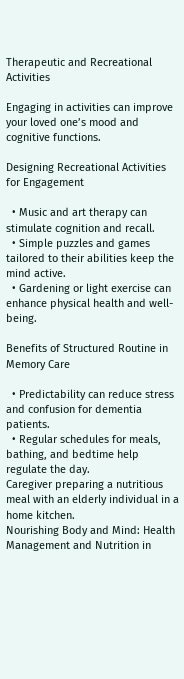Therapeutic and Recreational Activities

Engaging in activities can improve your loved one’s mood and cognitive functions.

Designing Recreational Activities for Engagement

  • Music and art therapy can stimulate cognition and recall.
  • Simple puzzles and games tailored to their abilities keep the mind active.
  • Gardening or light exercise can enhance physical health and well-being.

Benefits of Structured Routine in Memory Care

  • Predictability can reduce stress and confusion for dementia patients.
  • Regular schedules for meals, bathing, and bedtime help regulate the day.
Caregiver preparing a nutritious meal with an elderly individual in a home kitchen.
Nourishing Body and Mind: Health Management and Nutrition in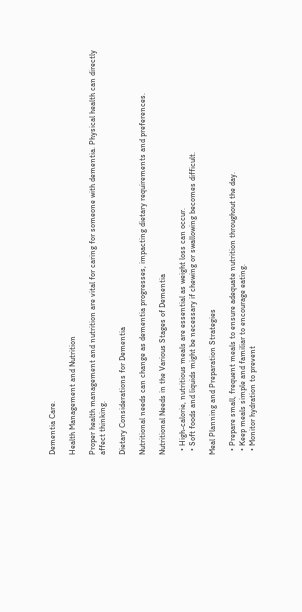Dementia Care.

Health Management and Nutrition

Proper health management and nutrition are vital for caring for someone with dementia. Physical health can directly affect thinking.

Dietary Considerations for Dementia

Nutritional needs can change as dementia progresses, impacting dietary requirements and preferences.

Nutritional Needs in the Various Stages of Dementia

  • High-calorie, nutritious meals are essential as weight loss can occur.
  • Soft foods and liquids might be necessary if chewing or swallowing becomes difficult.

Meal Planning and Preparation Strategies

  • Prepare small, frequent meals to ensure adequate nutrition throughout the day.
  • Keep meals simple and familiar to encourage eating.
  • Monitor hydration to prevent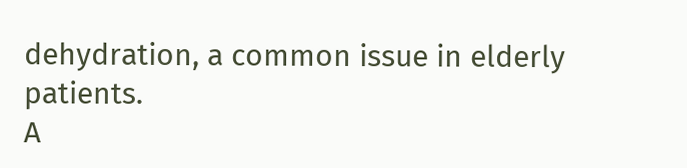dehydration, a common issue in elderly patients.
A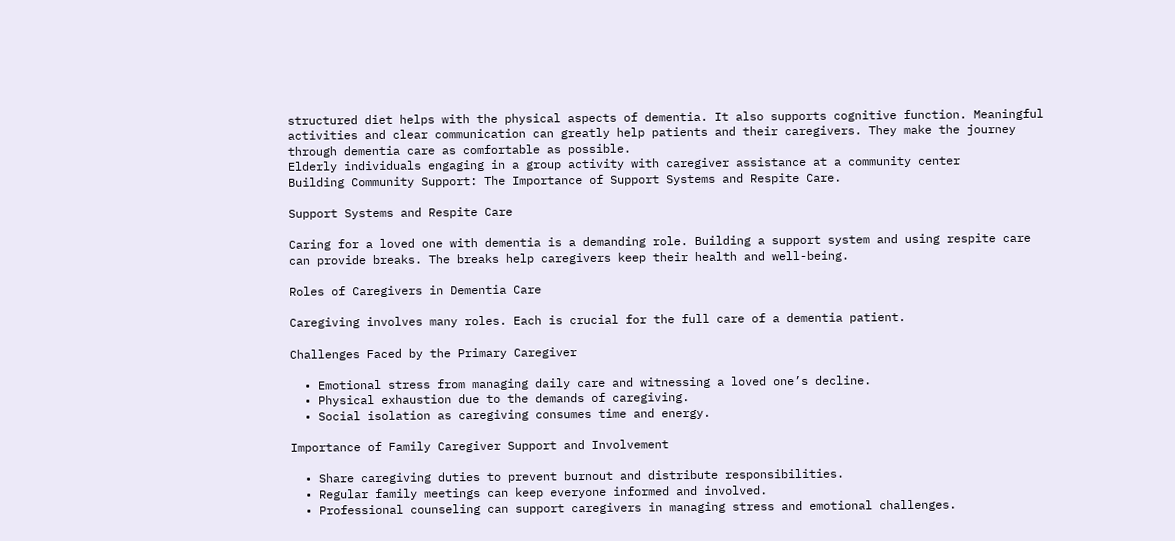structured diet helps with the physical aspects of dementia. It also supports cognitive function. Meaningful activities and clear communication can greatly help patients and their caregivers. They make the journey through dementia care as comfortable as possible.
Elderly individuals engaging in a group activity with caregiver assistance at a community center
Building Community Support: The Importance of Support Systems and Respite Care.

Support Systems and Respite Care

Caring for a loved one with dementia is a demanding role. Building a support system and using respite care can provide breaks. The breaks help caregivers keep their health and well-being.

Roles of Caregivers in Dementia Care

Caregiving involves many roles. Each is crucial for the full care of a dementia patient.

Challenges Faced by the Primary Caregiver

  • Emotional stress from managing daily care and witnessing a loved one’s decline.
  • Physical exhaustion due to the demands of caregiving.
  • Social isolation as caregiving consumes time and energy.

Importance of Family Caregiver Support and Involvement

  • Share caregiving duties to prevent burnout and distribute responsibilities.
  • Regular family meetings can keep everyone informed and involved.
  • Professional counseling can support caregivers in managing stress and emotional challenges.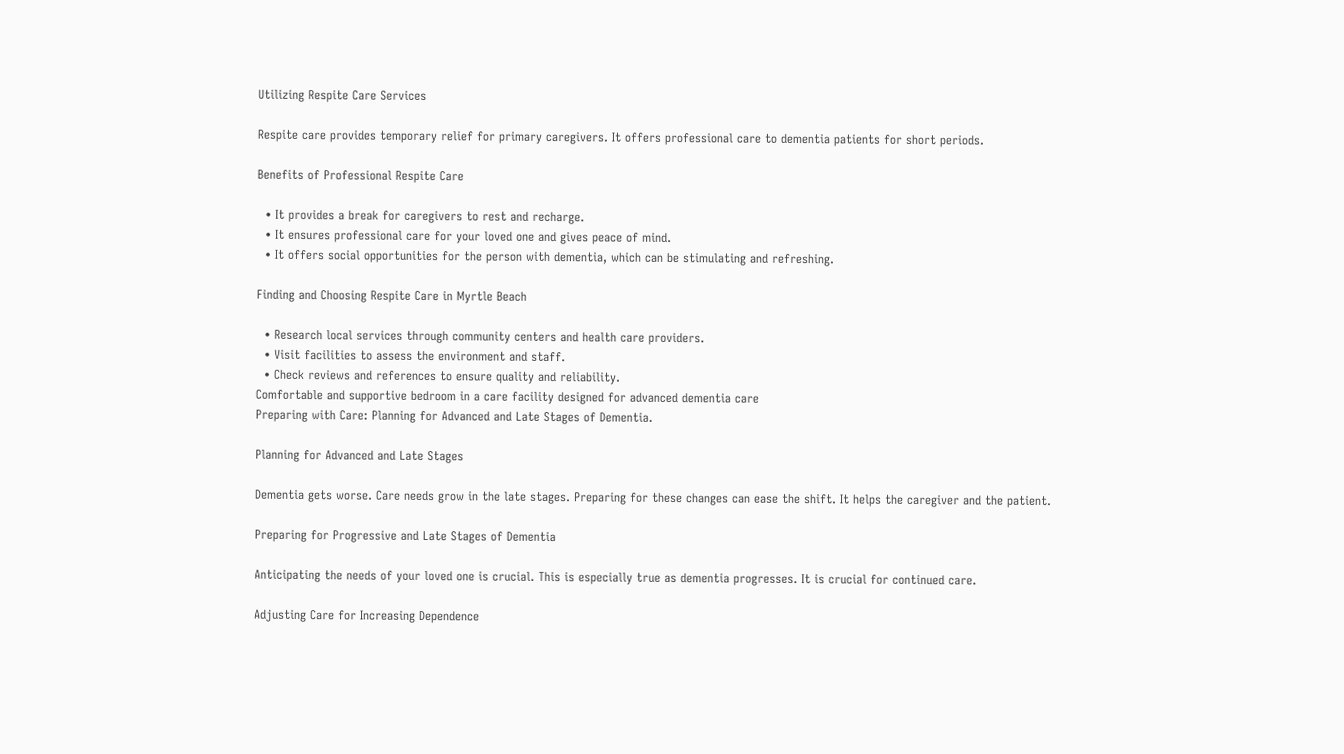Utilizing Respite Care Services

Respite care provides temporary relief for primary caregivers. It offers professional care to dementia patients for short periods.

Benefits of Professional Respite Care

  • It provides a break for caregivers to rest and recharge.
  • It ensures professional care for your loved one and gives peace of mind.
  • It offers social opportunities for the person with dementia, which can be stimulating and refreshing.

Finding and Choosing Respite Care in Myrtle Beach

  • Research local services through community centers and health care providers.
  • Visit facilities to assess the environment and staff.
  • Check reviews and references to ensure quality and reliability.
Comfortable and supportive bedroom in a care facility designed for advanced dementia care
Preparing with Care: Planning for Advanced and Late Stages of Dementia.

Planning for Advanced and Late Stages

Dementia gets worse. Care needs grow in the late stages. Preparing for these changes can ease the shift. It helps the caregiver and the patient.

Preparing for Progressive and Late Stages of Dementia

Anticipating the needs of your loved one is crucial. This is especially true as dementia progresses. It is crucial for continued care.

Adjusting Care for Increasing Dependence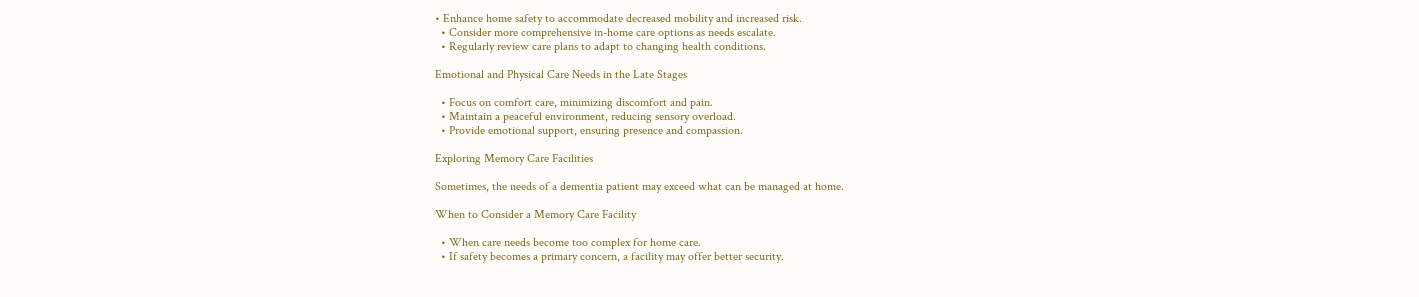• Enhance home safety to accommodate decreased mobility and increased risk.
  • Consider more comprehensive in-home care options as needs escalate.
  • Regularly review care plans to adapt to changing health conditions.

Emotional and Physical Care Needs in the Late Stages

  • Focus on comfort care, minimizing discomfort and pain.
  • Maintain a peaceful environment, reducing sensory overload.
  • Provide emotional support, ensuring presence and compassion.

Exploring Memory Care Facilities

Sometimes, the needs of a dementia patient may exceed what can be managed at home.

When to Consider a Memory Care Facility

  • When care needs become too complex for home care.
  • If safety becomes a primary concern, a facility may offer better security.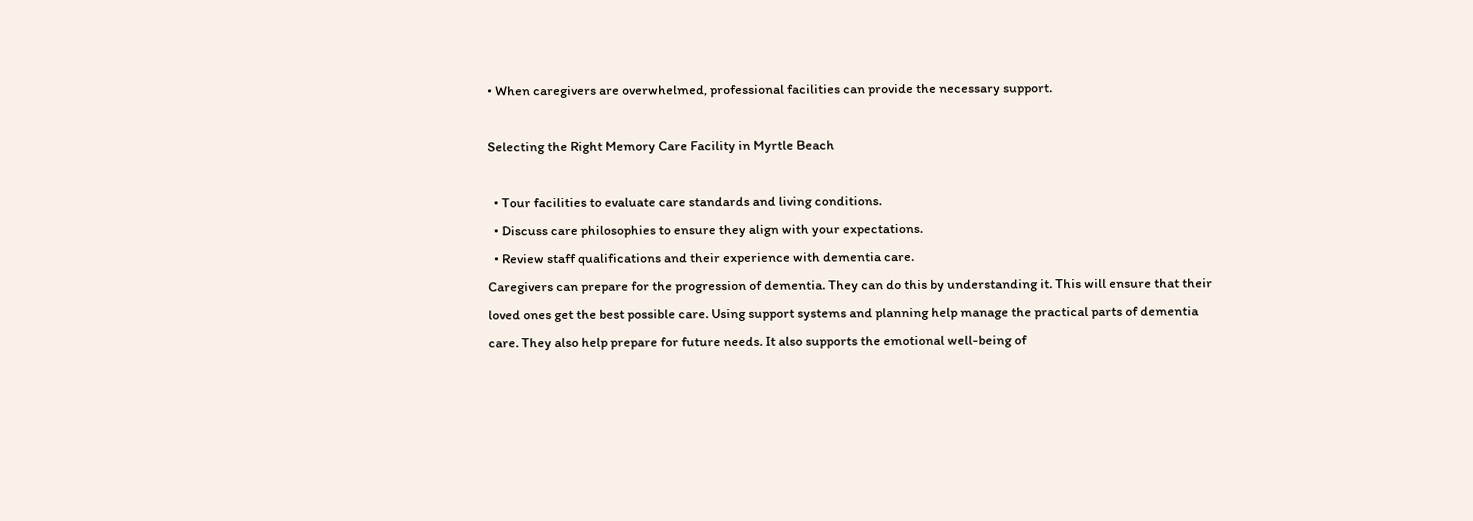• When caregivers are overwhelmed, professional facilities can provide the necessary support.

Selecting the Right Memory Care Facility in Myrtle Beach

  • Tour facilities to evaluate care standards and living conditions.
  • Discuss care philosophies to ensure they align with your expectations.
  • Review staff qualifications and their experience with dementia care.
Caregivers can prepare for the progression of dementia. They can do this by understanding it. This will ensure that their loved ones get the best possible care. Using support systems and planning help manage the practical parts of dementia care. They also help prepare for future needs. It also supports the emotional well-being of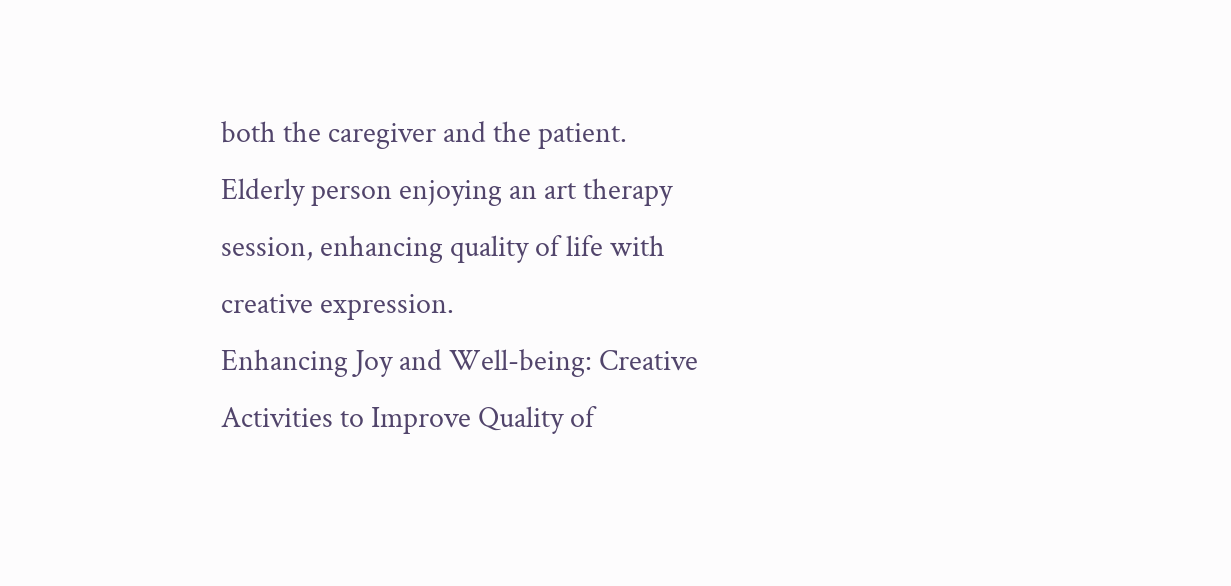both the caregiver and the patient.
Elderly person enjoying an art therapy session, enhancing quality of life with creative expression.
Enhancing Joy and Well-being: Creative Activities to Improve Quality of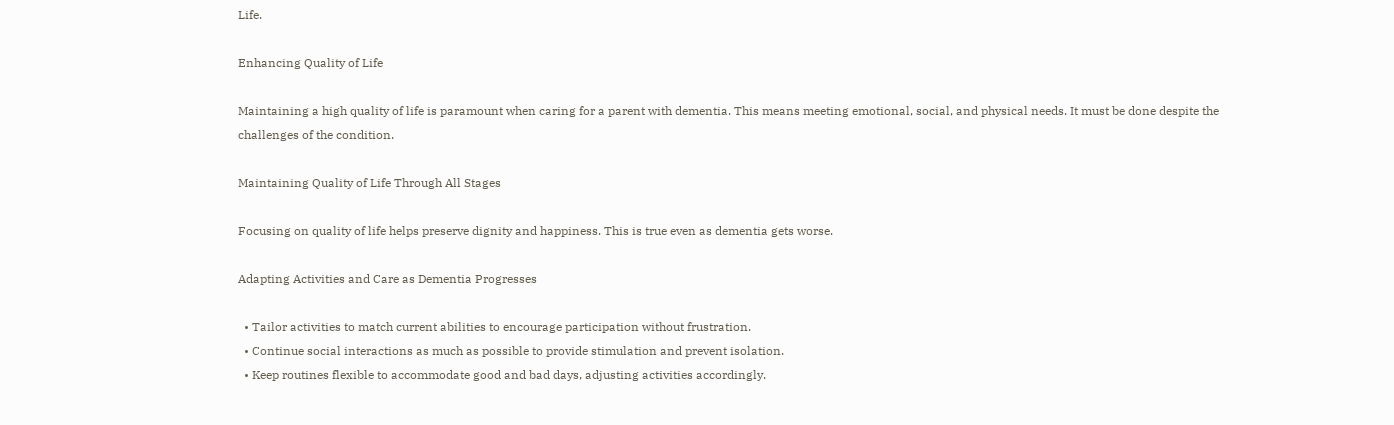Life.

Enhancing Quality of Life

Maintaining a high quality of life is paramount when caring for a parent with dementia. This means meeting emotional, social, and physical needs. It must be done despite the challenges of the condition.

Maintaining Quality of Life Through All Stages

Focusing on quality of life helps preserve dignity and happiness. This is true even as dementia gets worse.

Adapting Activities and Care as Dementia Progresses

  • Tailor activities to match current abilities to encourage participation without frustration.
  • Continue social interactions as much as possible to provide stimulation and prevent isolation.
  • Keep routines flexible to accommodate good and bad days, adjusting activities accordingly.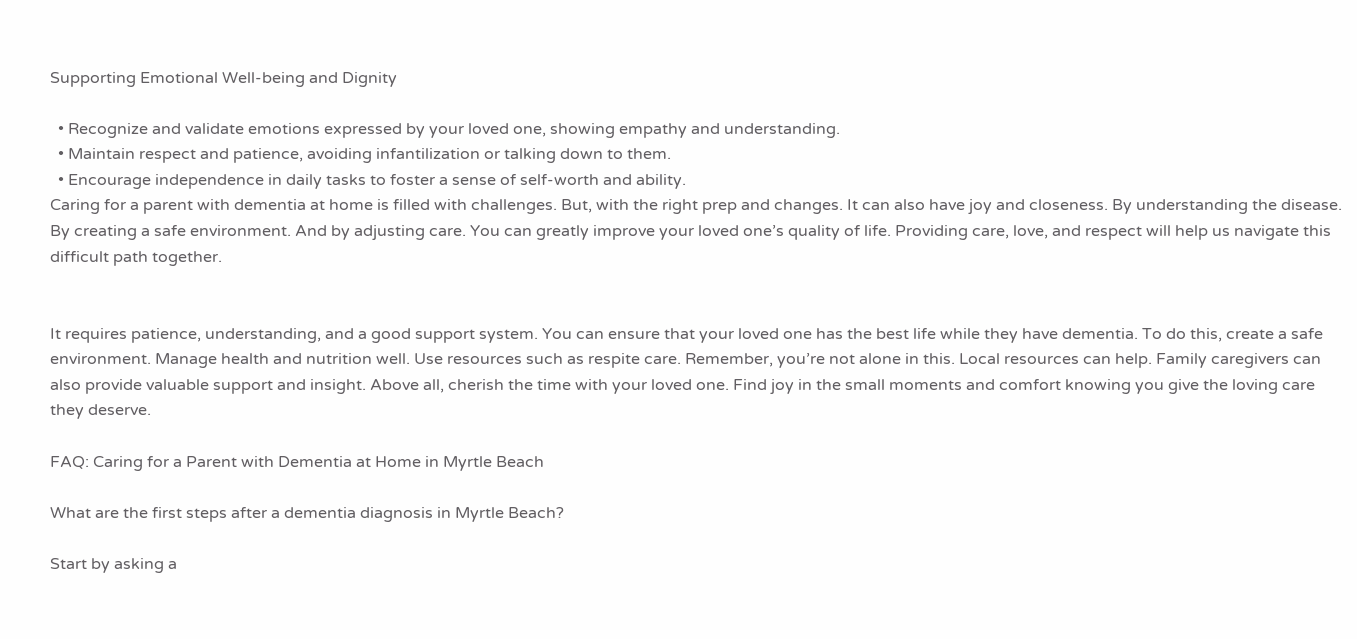Supporting Emotional Well-being and Dignity

  • Recognize and validate emotions expressed by your loved one, showing empathy and understanding.
  • Maintain respect and patience, avoiding infantilization or talking down to them.
  • Encourage independence in daily tasks to foster a sense of self-worth and ability.
Caring for a parent with dementia at home is filled with challenges. But, with the right prep and changes. It can also have joy and closeness. By understanding the disease. By creating a safe environment. And by adjusting care. You can greatly improve your loved one’s quality of life. Providing care, love, and respect will help us navigate this difficult path together.


It requires patience, understanding, and a good support system. You can ensure that your loved one has the best life while they have dementia. To do this, create a safe environment. Manage health and nutrition well. Use resources such as respite care. Remember, you’re not alone in this. Local resources can help. Family caregivers can also provide valuable support and insight. Above all, cherish the time with your loved one. Find joy in the small moments and comfort knowing you give the loving care they deserve.

FAQ: Caring for a Parent with Dementia at Home in Myrtle Beach

What are the first steps after a dementia diagnosis in Myrtle Beach?

Start by asking a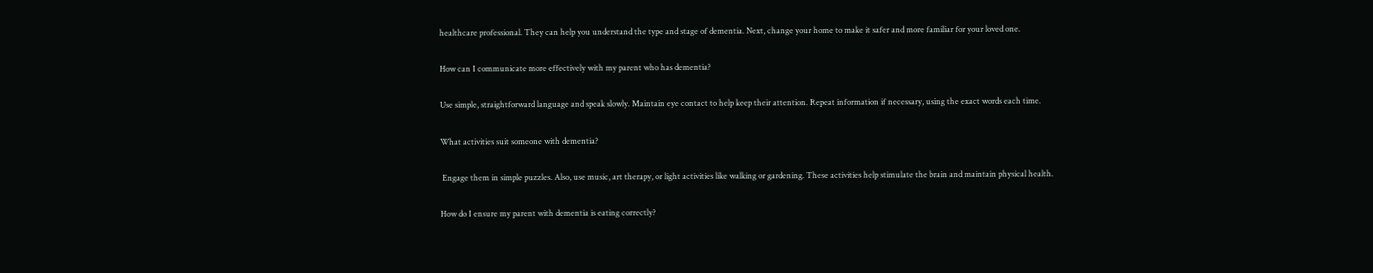healthcare professional. They can help you understand the type and stage of dementia. Next, change your home to make it safer and more familiar for your loved one.

How can I communicate more effectively with my parent who has dementia?

Use simple, straightforward language and speak slowly. Maintain eye contact to help keep their attention. Repeat information if necessary, using the exact words each time.

What activities suit someone with dementia?

 Engage them in simple puzzles. Also, use music, art therapy, or light activities like walking or gardening. These activities help stimulate the brain and maintain physical health.

How do I ensure my parent with dementia is eating correctly?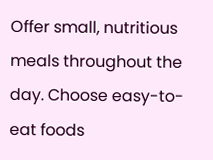Offer small, nutritious meals throughout the day. Choose easy-to-eat foods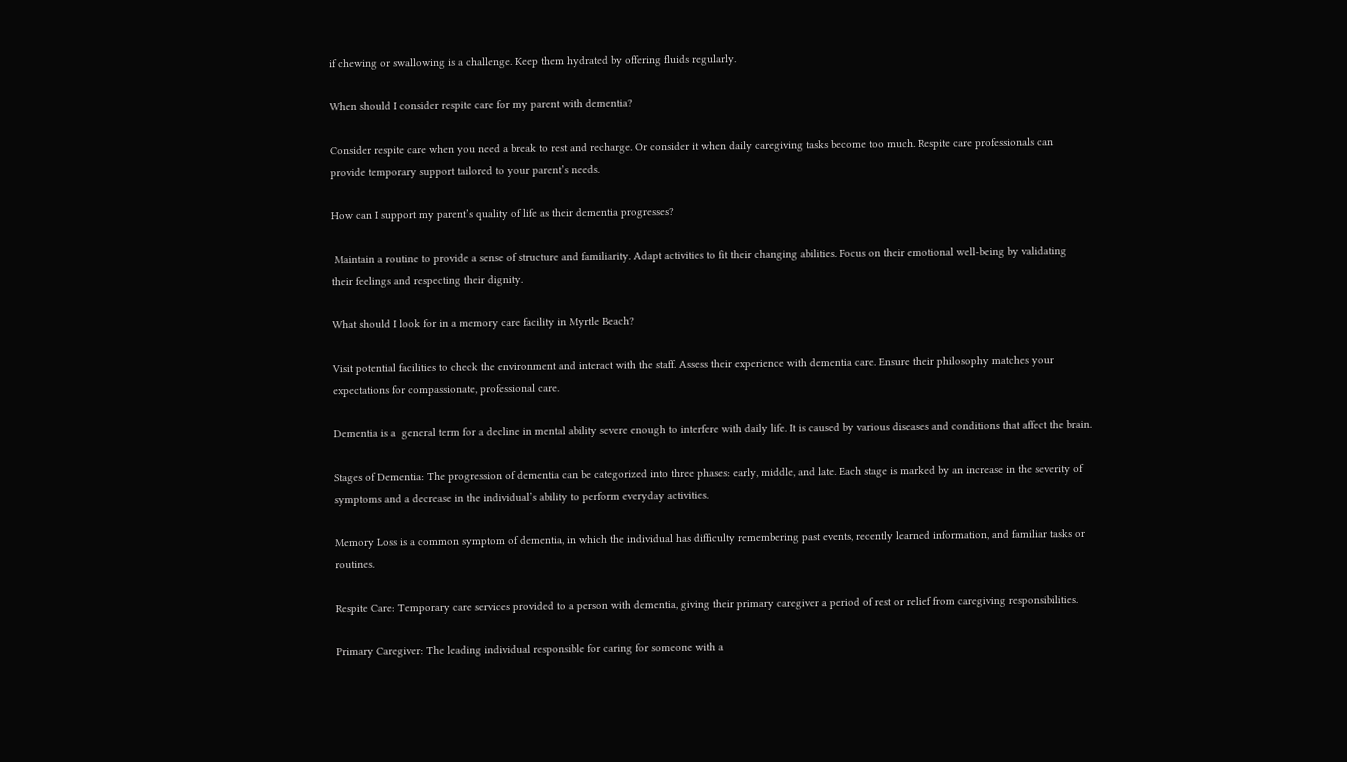if chewing or swallowing is a challenge. Keep them hydrated by offering fluids regularly.

When should I consider respite care for my parent with dementia?

Consider respite care when you need a break to rest and recharge. Or consider it when daily caregiving tasks become too much. Respite care professionals can provide temporary support tailored to your parent’s needs.

How can I support my parent’s quality of life as their dementia progresses?

 Maintain a routine to provide a sense of structure and familiarity. Adapt activities to fit their changing abilities. Focus on their emotional well-being by validating their feelings and respecting their dignity.

What should I look for in a memory care facility in Myrtle Beach?

Visit potential facilities to check the environment and interact with the staff. Assess their experience with dementia care. Ensure their philosophy matches your expectations for compassionate, professional care.

Dementia is a  general term for a decline in mental ability severe enough to interfere with daily life. It is caused by various diseases and conditions that affect the brain.

Stages of Dementia: The progression of dementia can be categorized into three phases: early, middle, and late. Each stage is marked by an increase in the severity of symptoms and a decrease in the individual’s ability to perform everyday activities.

Memory Loss is a common symptom of dementia, in which the individual has difficulty remembering past events, recently learned information, and familiar tasks or routines.

Respite Care: Temporary care services provided to a person with dementia, giving their primary caregiver a period of rest or relief from caregiving responsibilities.

Primary Caregiver: The leading individual responsible for caring for someone with a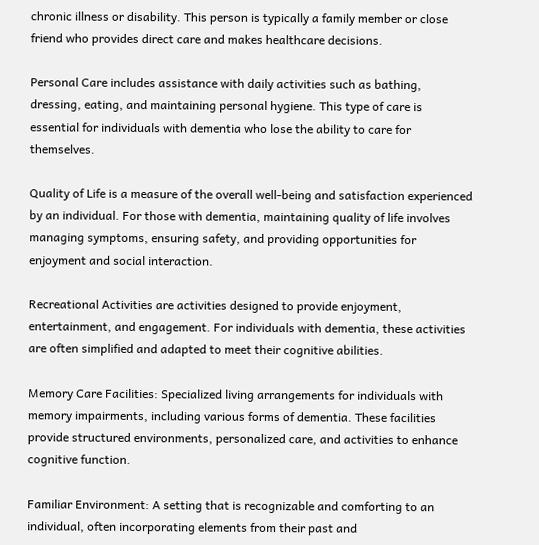chronic illness or disability. This person is typically a family member or close friend who provides direct care and makes healthcare decisions.

Personal Care includes assistance with daily activities such as bathing, dressing, eating, and maintaining personal hygiene. This type of care is essential for individuals with dementia who lose the ability to care for themselves.

Quality of Life is a measure of the overall well-being and satisfaction experienced by an individual. For those with dementia, maintaining quality of life involves managing symptoms, ensuring safety, and providing opportunities for enjoyment and social interaction.

Recreational Activities are activities designed to provide enjoyment, entertainment, and engagement. For individuals with dementia, these activities are often simplified and adapted to meet their cognitive abilities.

Memory Care Facilities: Specialized living arrangements for individuals with memory impairments, including various forms of dementia. These facilities provide structured environments, personalized care, and activities to enhance cognitive function.

Familiar Environment: A setting that is recognizable and comforting to an individual, often incorporating elements from their past and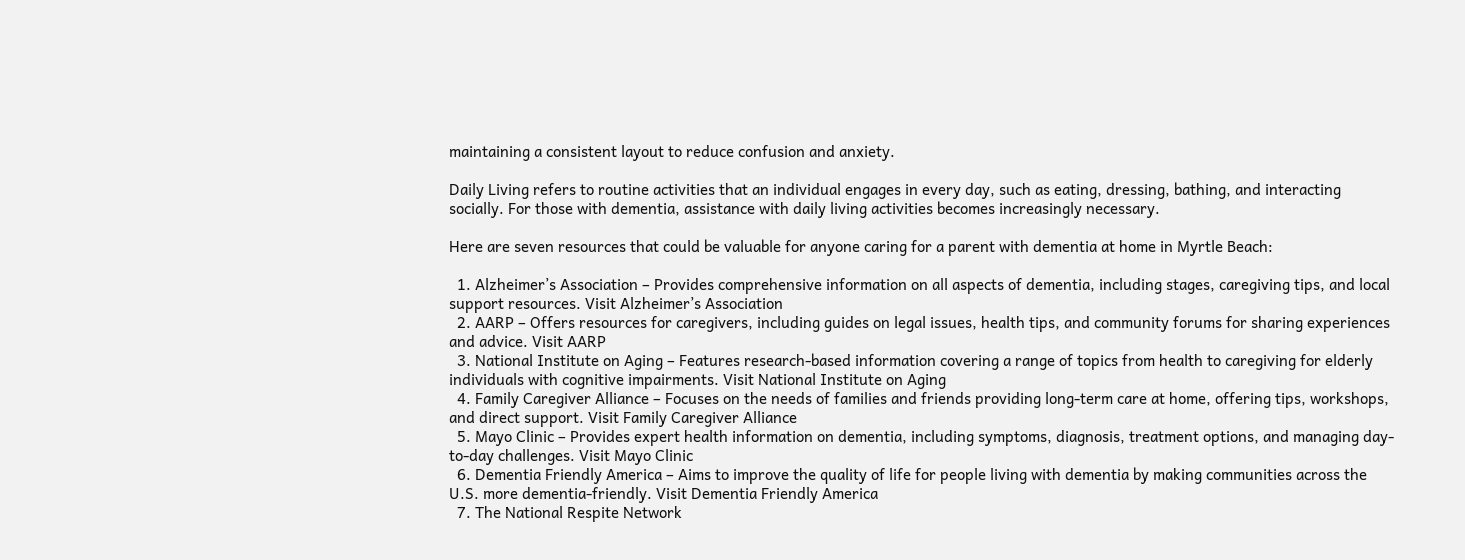maintaining a consistent layout to reduce confusion and anxiety.

Daily Living refers to routine activities that an individual engages in every day, such as eating, dressing, bathing, and interacting socially. For those with dementia, assistance with daily living activities becomes increasingly necessary.

Here are seven resources that could be valuable for anyone caring for a parent with dementia at home in Myrtle Beach:

  1. Alzheimer’s Association – Provides comprehensive information on all aspects of dementia, including stages, caregiving tips, and local support resources. Visit Alzheimer’s Association
  2. AARP – Offers resources for caregivers, including guides on legal issues, health tips, and community forums for sharing experiences and advice. Visit AARP
  3. National Institute on Aging – Features research-based information covering a range of topics from health to caregiving for elderly individuals with cognitive impairments. Visit National Institute on Aging
  4. Family Caregiver Alliance – Focuses on the needs of families and friends providing long-term care at home, offering tips, workshops, and direct support. Visit Family Caregiver Alliance
  5. Mayo Clinic – Provides expert health information on dementia, including symptoms, diagnosis, treatment options, and managing day-to-day challenges. Visit Mayo Clinic
  6. Dementia Friendly America – Aims to improve the quality of life for people living with dementia by making communities across the U.S. more dementia-friendly. Visit Dementia Friendly America
  7. The National Respite Network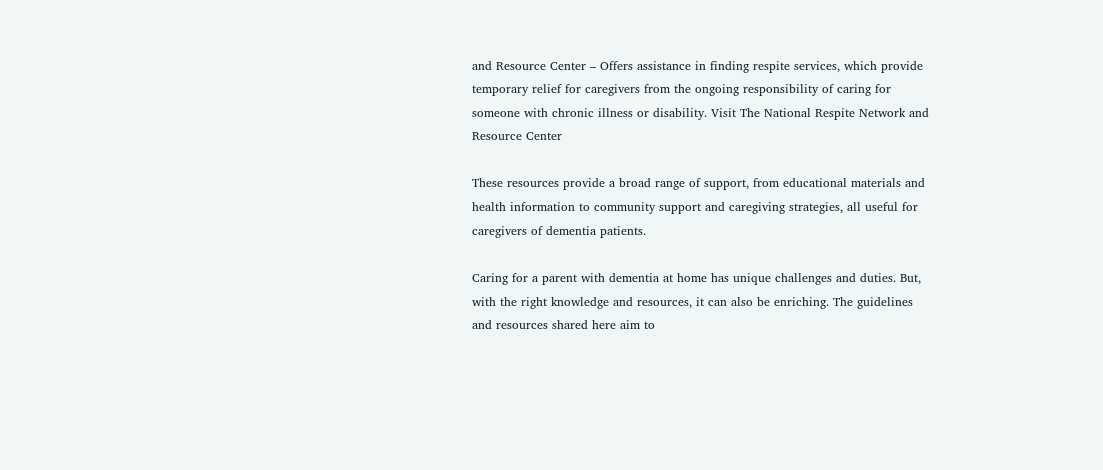and Resource Center – Offers assistance in finding respite services, which provide temporary relief for caregivers from the ongoing responsibility of caring for someone with chronic illness or disability. Visit The National Respite Network and Resource Center

These resources provide a broad range of support, from educational materials and health information to community support and caregiving strategies, all useful for caregivers of dementia patients.

Caring for a parent with dementia at home has unique challenges and duties. But, with the right knowledge and resources, it can also be enriching. The guidelines and resources shared here aim to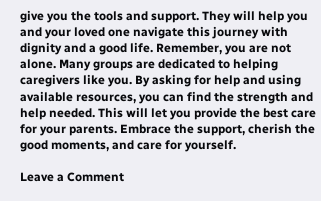give you the tools and support. They will help you and your loved one navigate this journey with dignity and a good life. Remember, you are not alone. Many groups are dedicated to helping caregivers like you. By asking for help and using available resources, you can find the strength and help needed. This will let you provide the best care for your parents. Embrace the support, cherish the good moments, and care for yourself.

Leave a Comment